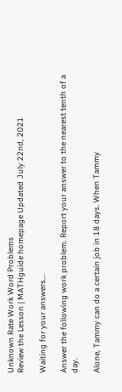Unknown Rate Work Word Problems
Review the Lesson | MATHguide homepage Updated July 22nd, 2021

Waiting for your answers...

Answer the following work problem. Report your answer to the nearest tenth of a day.

Alone, Tammy can do a certain job in 18 days. When Tammy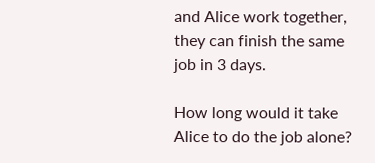and Alice work together, they can finish the same job in 3 days.

How long would it take Alice to do the job alone?